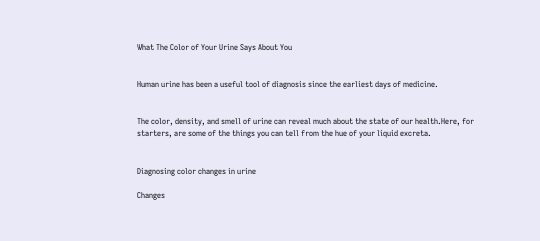What The Color of Your Urine Says About You


Human urine has been a useful tool of diagnosis since the earliest days of medicine.


The color, density, and smell of urine can reveal much about the state of our health.Here, for starters, are some of the things you can tell from the hue of your liquid excreta.


Diagnosing color changes in urine

Changes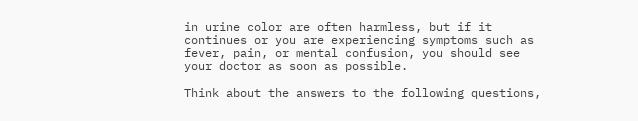in urine color are often harmless, but if it continues or you are experiencing symptoms such as fever, pain, or mental confusion, you should see your doctor as soon as possible.

Think about the answers to the following questions,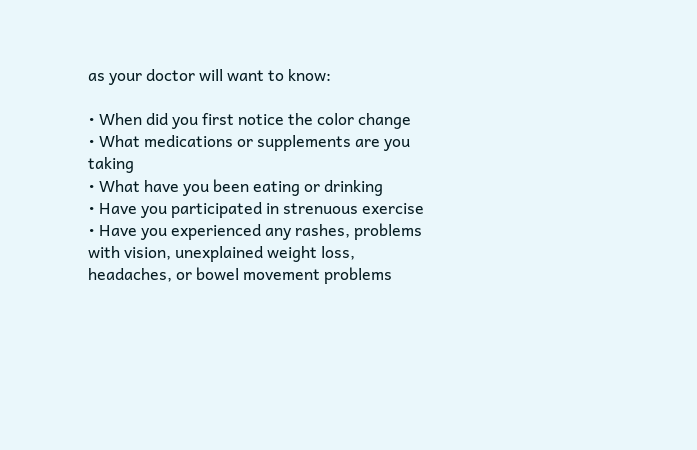as your doctor will want to know:

• When did you first notice the color change
• What medications or supplements are you taking
• What have you been eating or drinking
• Have you participated in strenuous exercise
• Have you experienced any rashes, problems with vision, unexplained weight loss,       headaches, or bowel movement problems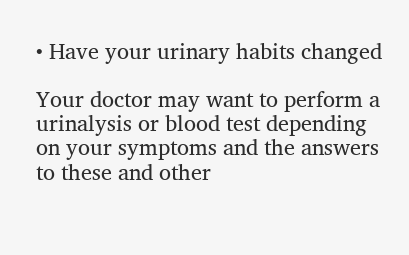• Have your urinary habits changed

Your doctor may want to perform a urinalysis or blood test depending on your symptoms and the answers to these and other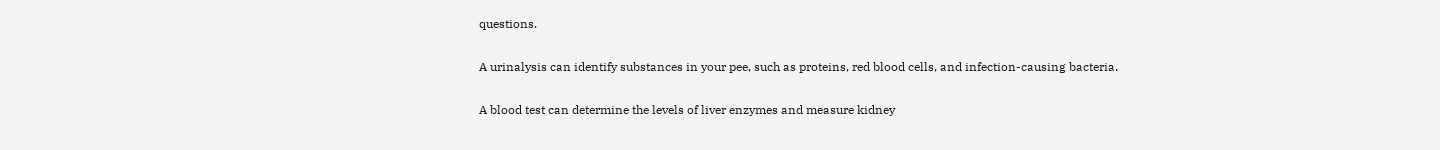questions.

A urinalysis can identify substances in your pee, such as proteins, red blood cells, and infection-causing bacteria.

A blood test can determine the levels of liver enzymes and measure kidney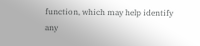function, which may help identify any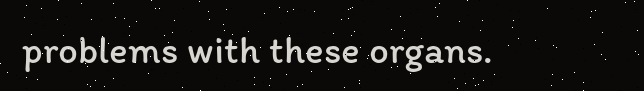problems with these organs.